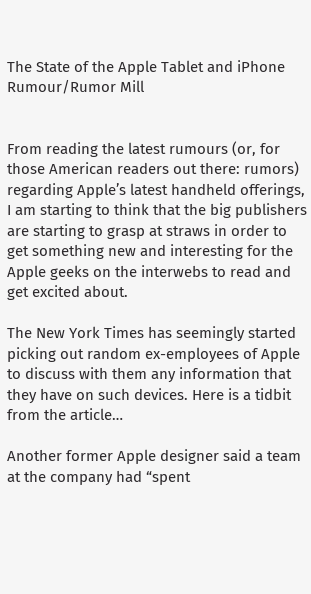The State of the Apple Tablet and iPhone Rumour/Rumor Mill


From reading the latest rumours (or, for those American readers out there: rumors) regarding Apple’s latest handheld offerings, I am starting to think that the big publishers are starting to grasp at straws in order to get something new and interesting for the Apple geeks on the interwebs to read and get excited about.

The New York Times has seemingly started picking out random ex-employees of Apple to discuss with them any information that they have on such devices. Here is a tidbit from the article…

Another former Apple designer said a team at the company had “spent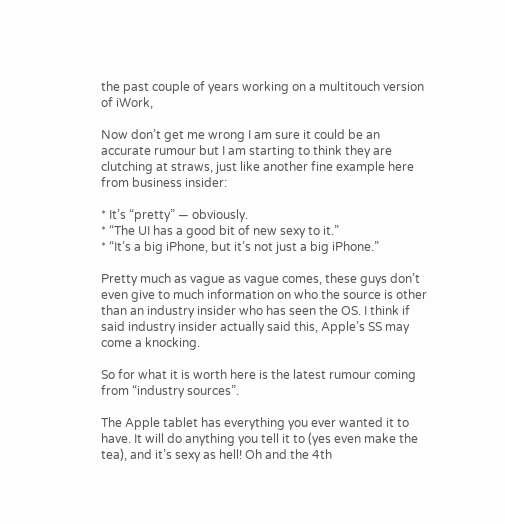the past couple of years working on a multitouch version of iWork,

Now don’t get me wrong I am sure it could be an accurate rumour but I am starting to think they are clutching at straws, just like another fine example here from business insider:

* It’s “pretty” — obviously.
* “The UI has a good bit of new sexy to it.”
* “It’s a big iPhone, but it’s not just a big iPhone.”

Pretty much as vague as vague comes, these guys don’t even give to much information on who the source is other than an industry insider who has seen the OS. I think if said industry insider actually said this, Apple’s SS may come a knocking.

So for what it is worth here is the latest rumour coming from “industry sources”.

The Apple tablet has everything you ever wanted it to have. It will do anything you tell it to (yes even make the tea), and it’s sexy as hell! Oh and the 4th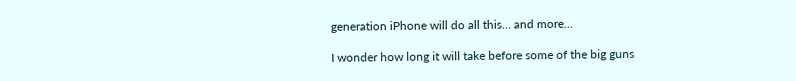generation iPhone will do all this… and more…

I wonder how long it will take before some of the big guns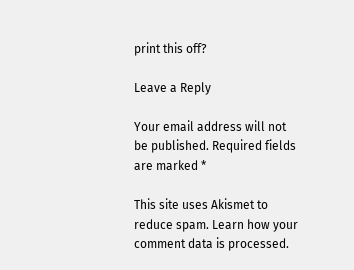print this off?

Leave a Reply

Your email address will not be published. Required fields are marked *

This site uses Akismet to reduce spam. Learn how your comment data is processed.